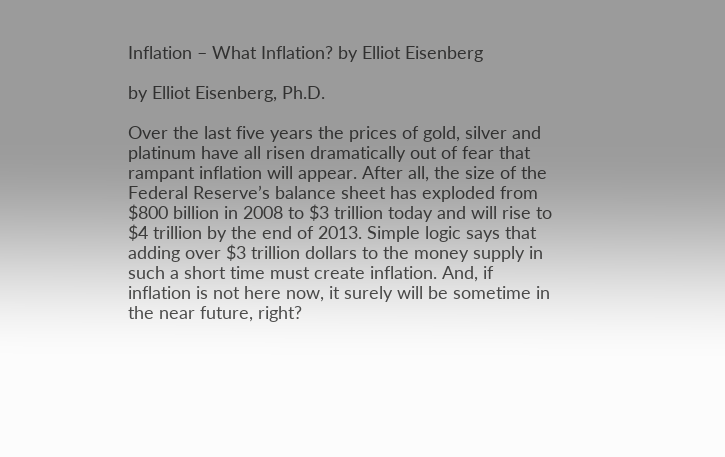Inflation – What Inflation? by Elliot Eisenberg

by Elliot Eisenberg, Ph.D.

Over the last five years the prices of gold, silver and platinum have all risen dramatically out of fear that rampant inflation will appear. After all, the size of the Federal Reserve’s balance sheet has exploded from $800 billion in 2008 to $3 trillion today and will rise to $4 trillion by the end of 2013. Simple logic says that adding over $3 trillion dollars to the money supply in such a short time must create inflation. And, if inflation is not here now, it surely will be sometime in the near future, right?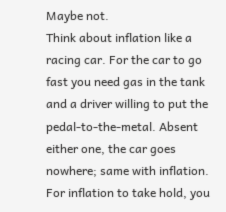Maybe not.
Think about inflation like a racing car. For the car to go fast you need gas in the tank and a driver willing to put the pedal-to-the-metal. Absent either one, the car goes nowhere; same with inflation. For inflation to take hold, you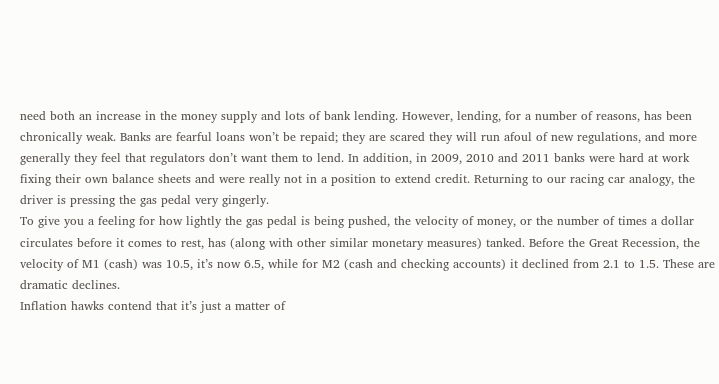need both an increase in the money supply and lots of bank lending. However, lending, for a number of reasons, has been chronically weak. Banks are fearful loans won’t be repaid; they are scared they will run afoul of new regulations, and more generally they feel that regulators don’t want them to lend. In addition, in 2009, 2010 and 2011 banks were hard at work fixing their own balance sheets and were really not in a position to extend credit. Returning to our racing car analogy, the driver is pressing the gas pedal very gingerly.
To give you a feeling for how lightly the gas pedal is being pushed, the velocity of money, or the number of times a dollar circulates before it comes to rest, has (along with other similar monetary measures) tanked. Before the Great Recession, the velocity of M1 (cash) was 10.5, it’s now 6.5, while for M2 (cash and checking accounts) it declined from 2.1 to 1.5. These are dramatic declines.
Inflation hawks contend that it’s just a matter of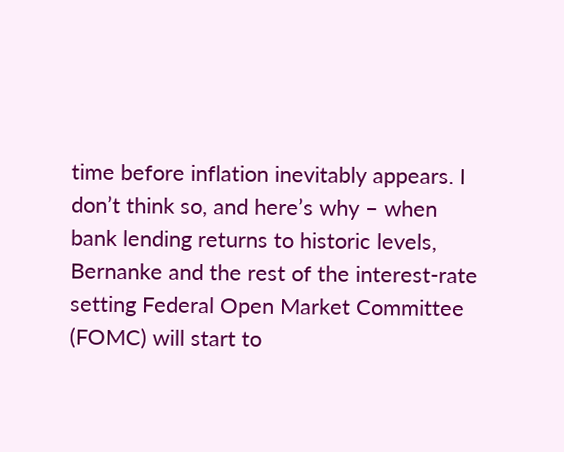time before inflation inevitably appears. I don’t think so, and here’s why – when bank lending returns to historic levels, Bernanke and the rest of the interest-rate setting Federal Open Market Committee (FOMC) will start to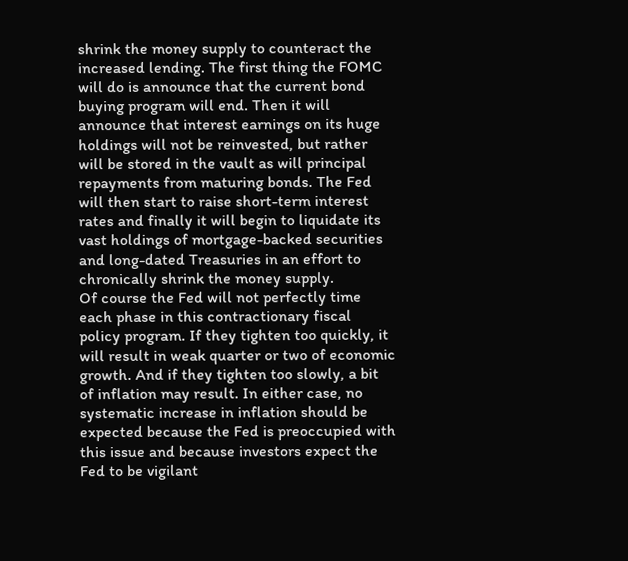shrink the money supply to counteract the increased lending. The first thing the FOMC will do is announce that the current bond buying program will end. Then it will announce that interest earnings on its huge holdings will not be reinvested, but rather will be stored in the vault as will principal repayments from maturing bonds. The Fed will then start to raise short-term interest rates and finally it will begin to liquidate its vast holdings of mortgage-backed securities and long-dated Treasuries in an effort to chronically shrink the money supply.
Of course the Fed will not perfectly time each phase in this contractionary fiscal policy program. If they tighten too quickly, it will result in weak quarter or two of economic growth. And if they tighten too slowly, a bit of inflation may result. In either case, no systematic increase in inflation should be expected because the Fed is preoccupied with this issue and because investors expect the Fed to be vigilant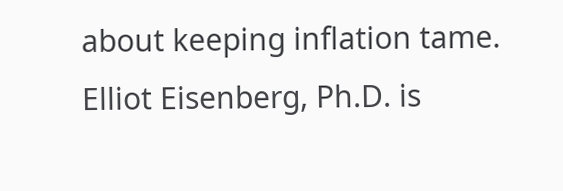about keeping inflation tame.
Elliot Eisenberg, Ph.D. is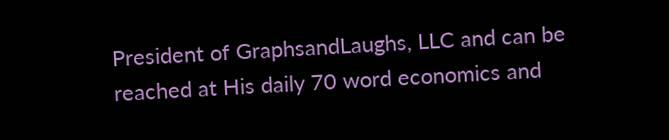President of GraphsandLaughs, LLC and can be reached at His daily 70 word economics and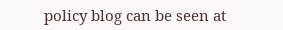policy blog can be seen at